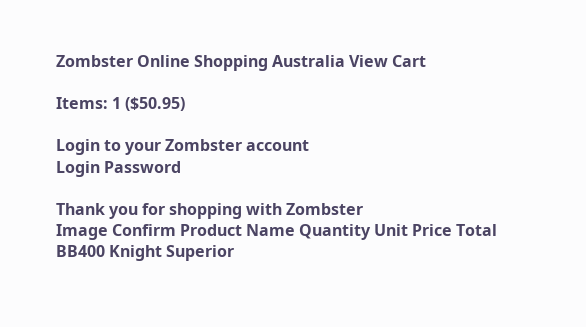Zombster Online Shopping Australia View Cart

Items: 1 ($50.95)

Login to your Zombster account
Login Password

Thank you for shopping with Zombster
Image Confirm Product Name Quantity Unit Price Total
BB400 Knight Superior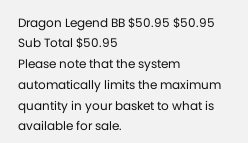Dragon Legend BB $50.95 $50.95
Sub Total $50.95
Please note that the system automatically limits the maximum quantity in your basket to what is available for sale.